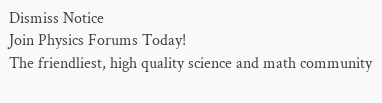Dismiss Notice
Join Physics Forums Today!
The friendliest, high quality science and math community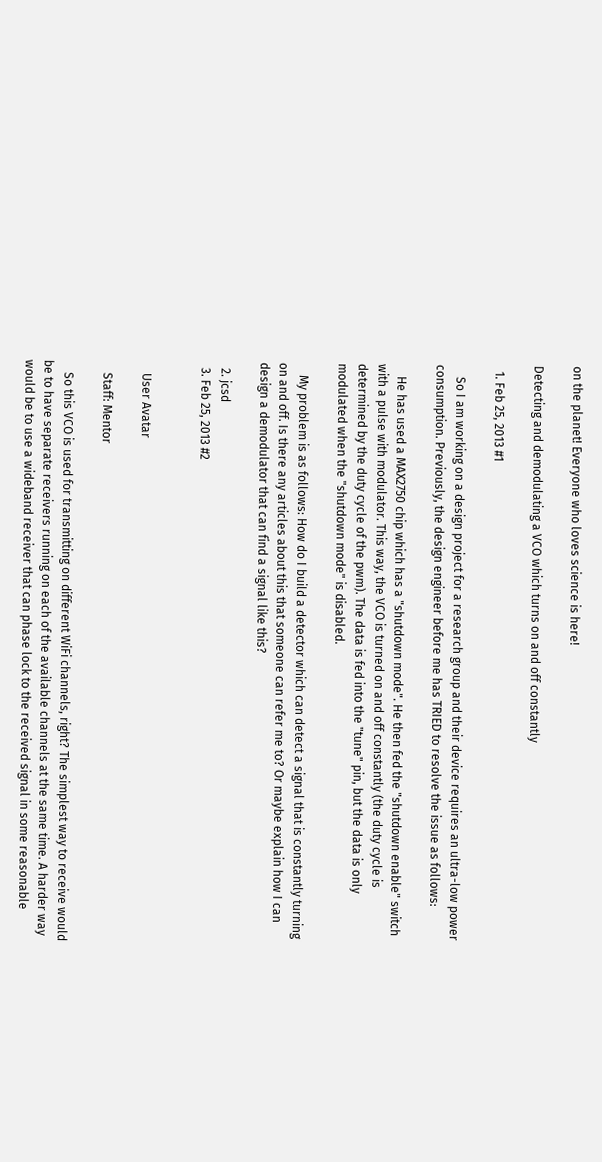on the planet! Everyone who loves science is here!

Detecting and demodulating a VCO which turns on and off constantly

  1. Feb 25, 2013 #1

    So I am working on a design project for a research group and their device requires an ultra-low power consumption. Previously, the design engineer before me has TRIED to resolve the issue as follows:

    He has used a MAX2750 chip which has a "shutdown mode". He then fed the "shutdown enable" switch with a pulse with modulator. This way, the VCO is turned on and off constantly (the duty cycle is determined by the duty cycle of the pwm). The data is fed into the "tune" pin, but the data is only modulated when the "shutdown mode" is disabled.

    My problem is as follows: How do I build a detector which can detect a signal that is constantly turning on and off. Is there any articles about this that someone can refer me to? Or maybe explain how I can design a demodulator that can find a signal like this?

  2. jcsd
  3. Feb 25, 2013 #2


    User Avatar

    Staff: Mentor

    So this VCO is used for transmitting on different WiFi channels, right? The simplest way to receive would be to have separate receivers running on each of the available channels at the same time. A harder way would be to use a wideband receiver that can phase lock to the received signal in some reasonable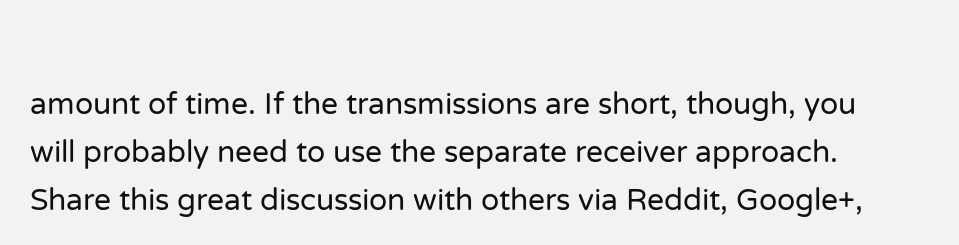amount of time. If the transmissions are short, though, you will probably need to use the separate receiver approach.
Share this great discussion with others via Reddit, Google+,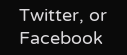Twitter, or Facebook